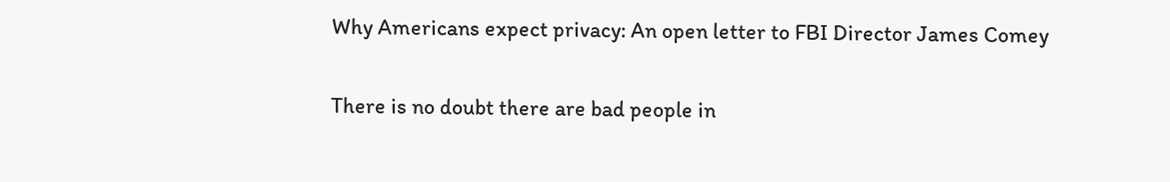Why Americans expect privacy: An open letter to FBI Director James Comey

There is no doubt there are bad people in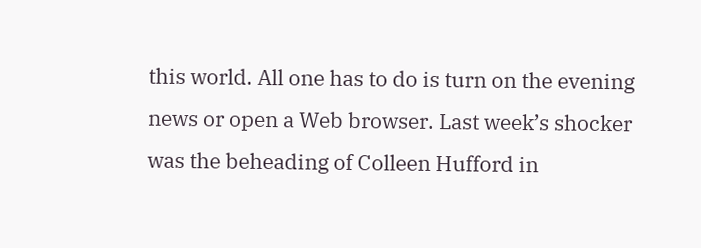this world. All one has to do is turn on the evening news or open a Web browser. Last week’s shocker was the beheading of Colleen Hufford in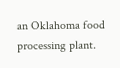an Oklahoma food processing plant.